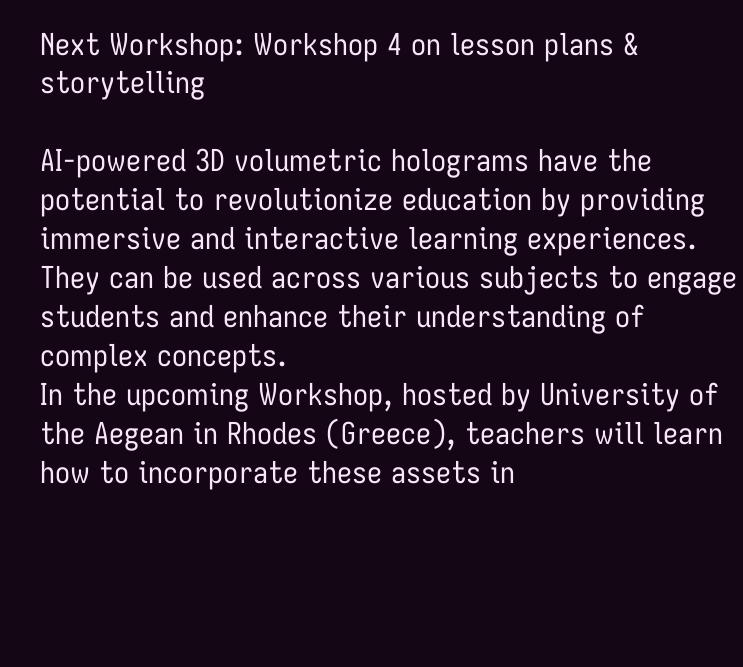Next Workshop: Workshop 4 on lesson plans & storytelling

AI-powered 3D volumetric holograms have the potential to revolutionize education by providing immersive and interactive learning experiences. They can be used across various subjects to engage students and enhance their understanding of complex concepts.
In the upcoming Workshop, hosted by University of the Aegean in Rhodes (Greece), teachers will learn how to incorporate these assets in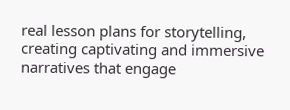real lesson plans for storytelling, creating captivating and immersive narratives that engage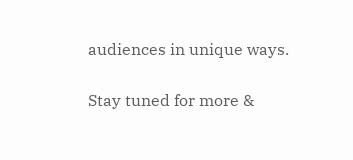audiences in unique ways.

Stay tuned for more &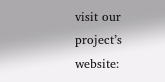visit our project’s website: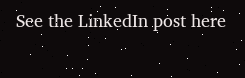See the LinkedIn post here